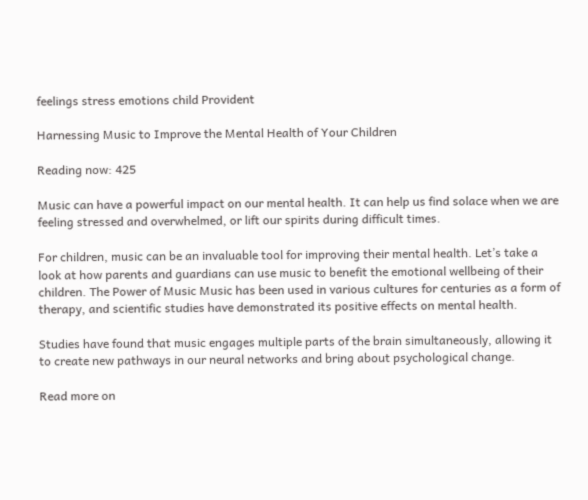feelings stress emotions child Provident

Harnessing Music to Improve the Mental Health of Your Children

Reading now: 425

Music can have a powerful impact on our mental health. It can help us find solace when we are feeling stressed and overwhelmed, or lift our spirits during difficult times.

For children, music can be an invaluable tool for improving their mental health. Let’s take a look at how parents and guardians can use music to benefit the emotional wellbeing of their children. The Power of Music Music has been used in various cultures for centuries as a form of therapy, and scientific studies have demonstrated its positive effects on mental health.

Studies have found that music engages multiple parts of the brain simultaneously, allowing it to create new pathways in our neural networks and bring about psychological change.

Read more on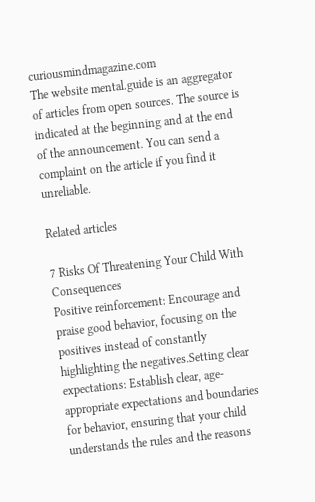curiousmindmagazine.com
The website mental.guide is an aggregator of articles from open sources. The source is indicated at the beginning and at the end of the announcement. You can send a complaint on the article if you find it unreliable.

Related articles

7 Risks Of Threatening Your Child With Consequences
Positive reinforcement: Encourage and praise good behavior, focusing on the positives instead of constantly highlighting the negatives.Setting clear expectations: Establish clear, age-appropriate expectations and boundaries for behavior, ensuring that your child understands the rules and the reasons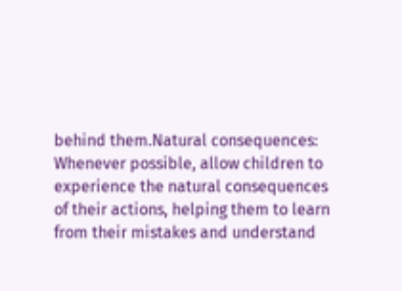behind them.Natural consequences: Whenever possible, allow children to experience the natural consequences of their actions, helping them to learn from their mistakes and understand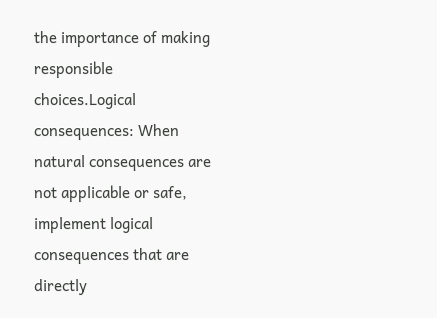the importance of making responsible choices.Logical consequences: When natural consequences are not applicable or safe, implement logical consequences that are directly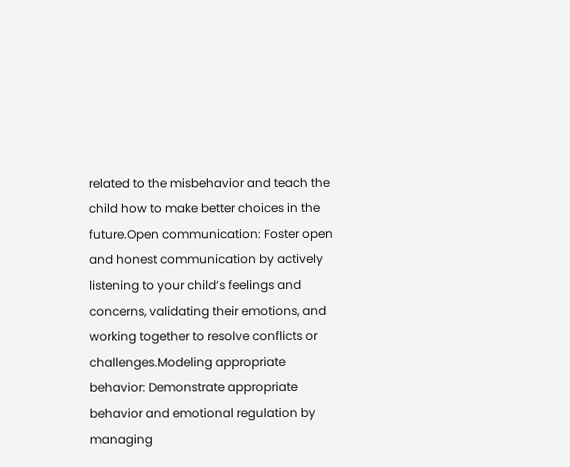related to the misbehavior and teach the child how to make better choices in the future.Open communication: Foster open and honest communication by actively listening to your child’s feelings and concerns, validating their emotions, and working together to resolve conflicts or challenges.Modeling appropriate behavior: Demonstrate appropriate behavior and emotional regulation by managing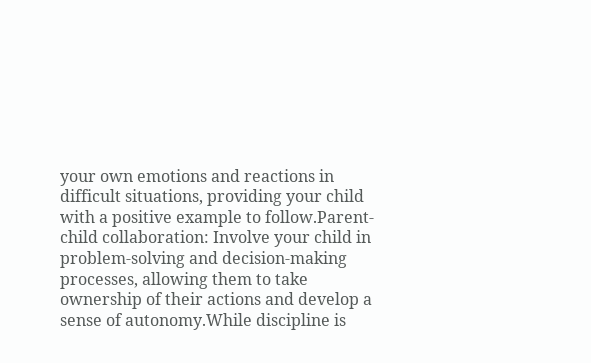your own emotions and reactions in difficult situations, providing your child with a positive example to follow.Parent-child collaboration: Involve your child in problem-solving and decision-making processes, allowing them to take ownership of their actions and develop a sense of autonomy.While discipline is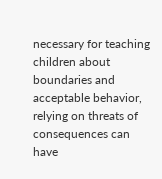necessary for teaching children about boundaries and acceptable behavior, relying on threats of consequences can have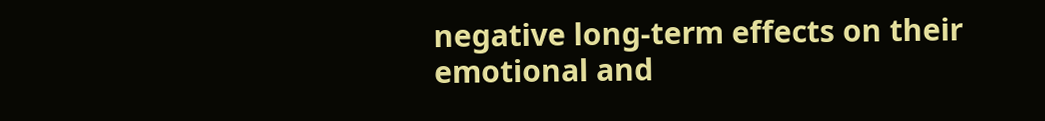negative long-term effects on their emotional and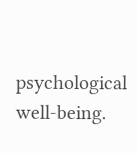psychological well-being.